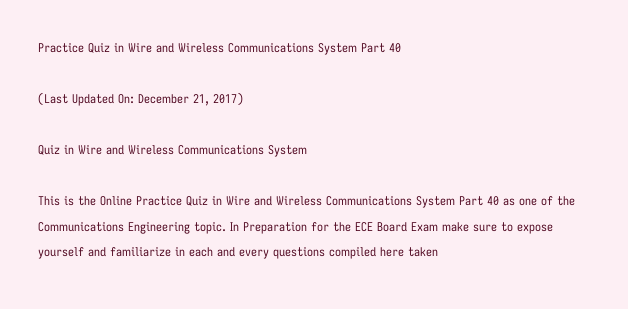Practice Quiz in Wire and Wireless Communications System Part 40

(Last Updated On: December 21, 2017)

Quiz in Wire and Wireless Communications System

This is the Online Practice Quiz in Wire and Wireless Communications System Part 40 as one of the Communications Engineering topic. In Preparation for the ECE Board Exam make sure to expose yourself and familiarize in each and every questions compiled here taken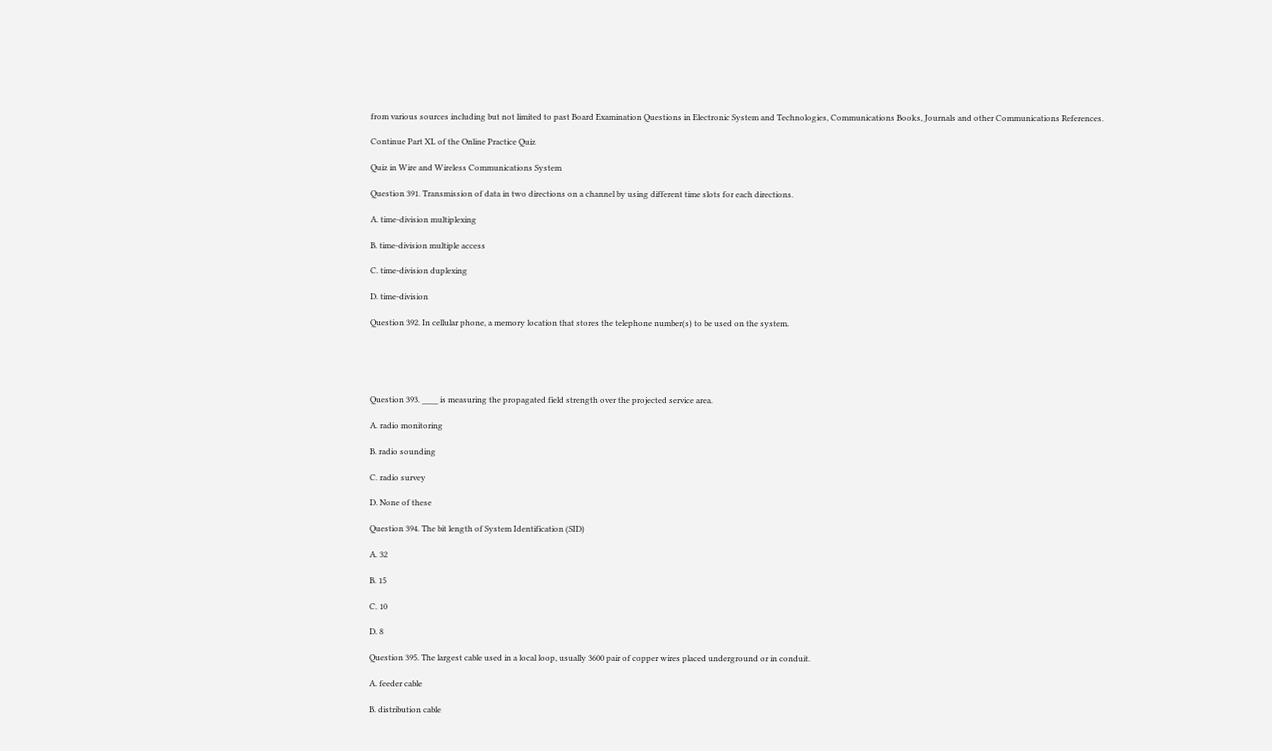from various sources including but not limited to past Board Examination Questions in Electronic System and Technologies, Communications Books, Journals and other Communications References.

Continue Part XL of the Online Practice Quiz

Quiz in Wire and Wireless Communications System

Question 391. Transmission of data in two directions on a channel by using different time slots for each directions.

A. time-division multiplexing

B. time-division multiple access

C. time-division duplexing

D. time-division

Question 392. In cellular phone, a memory location that stores the telephone number(s) to be used on the system.





Question 393. ____ is measuring the propagated field strength over the projected service area.

A. radio monitoring

B. radio sounding

C. radio survey

D. None of these

Question 394. The bit length of System Identification (SID)

A. 32

B. 15

C. 10

D. 8

Question 395. The largest cable used in a local loop, usually 3600 pair of copper wires placed underground or in conduit.

A. feeder cable

B. distribution cable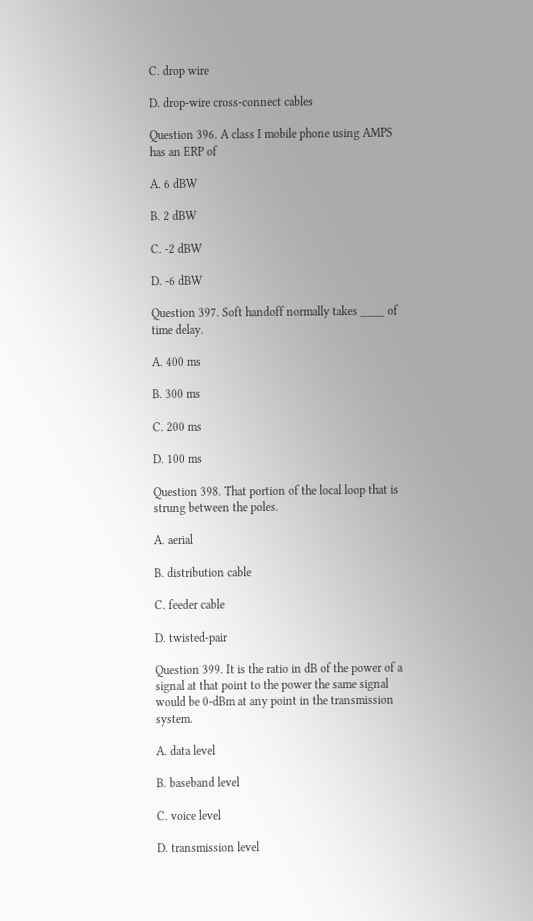C. drop wire

D. drop-wire cross-connect cables

Question 396. A class I mobile phone using AMPS has an ERP of

A. 6 dBW

B. 2 dBW

C. -2 dBW

D. -6 dBW

Question 397. Soft handoff normally takes ____ of time delay.

A. 400 ms

B. 300 ms

C. 200 ms

D. 100 ms

Question 398. That portion of the local loop that is strung between the poles.

A. aerial

B. distribution cable

C. feeder cable

D. twisted-pair

Question 399. It is the ratio in dB of the power of a signal at that point to the power the same signal would be 0-dBm at any point in the transmission system.

A. data level

B. baseband level

C. voice level

D. transmission level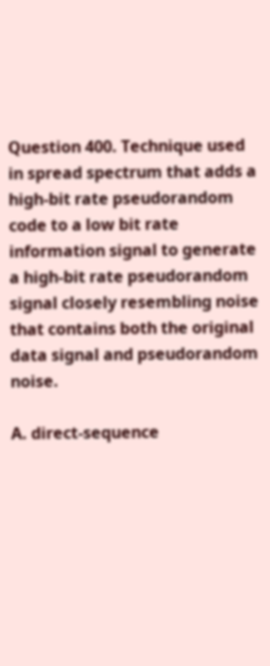Question 400. Technique used in spread spectrum that adds a high-bit rate pseudorandom code to a low bit rate information signal to generate a high-bit rate pseudorandom signal closely resembling noise that contains both the original data signal and pseudorandom noise.

A. direct-sequence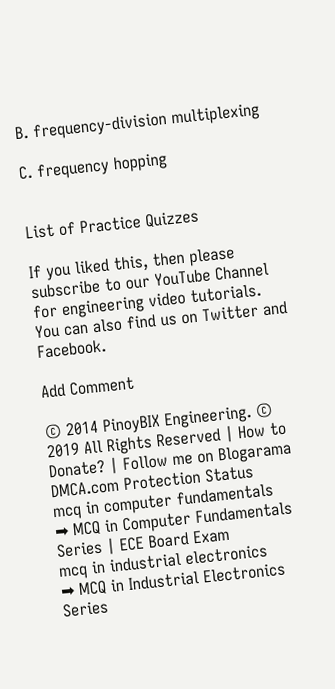B. frequency-division multiplexing

C. frequency hopping


List of Practice Quizzes

If you liked this, then please subscribe to our YouTube Channel for engineering video tutorials. You can also find us on Twitter and Facebook.

Add Comment

© 2014 PinoyBIX Engineering. © 2019 All Rights Reserved | How to Donate? | Follow me on Blogarama DMCA.com Protection Status
mcq in computer fundamentals
➡ MCQ in Computer Fundamentals Series | ECE Board Exam
mcq in industrial electronics
➡ MCQ in Industrial Electronics Series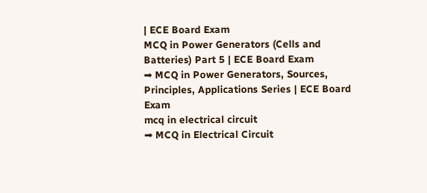| ECE Board Exam
MCQ in Power Generators (Cells and Batteries) Part 5 | ECE Board Exam
➡ MCQ in Power Generators, Sources, Principles, Applications Series | ECE Board Exam
mcq in electrical circuit
➡ MCQ in Electrical Circuit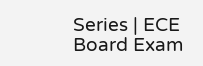Series | ECE Board Exam